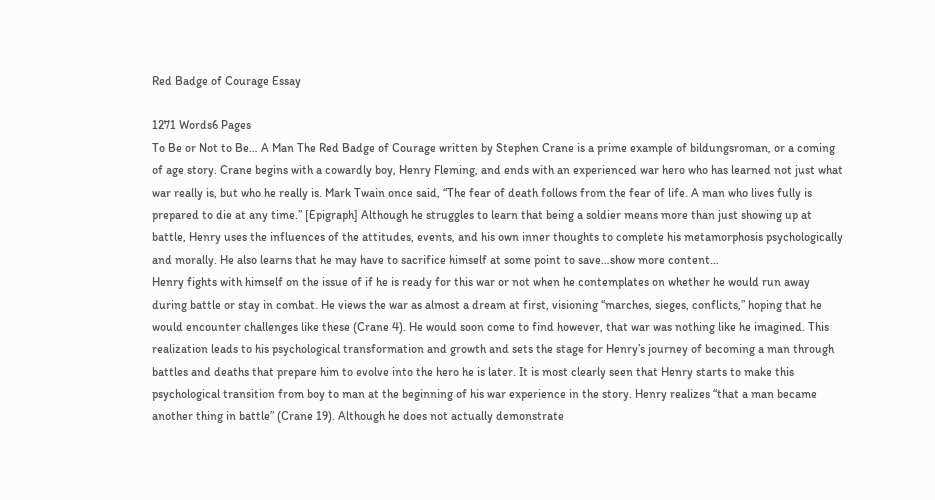Red Badge of Courage Essay

1271 Words6 Pages
To Be or Not to Be… A Man The Red Badge of Courage written by Stephen Crane is a prime example of bildungsroman, or a coming of age story. Crane begins with a cowardly boy, Henry Fleming, and ends with an experienced war hero who has learned not just what war really is, but who he really is. Mark Twain once said, “The fear of death follows from the fear of life. A man who lives fully is prepared to die at any time.” [Epigraph] Although he struggles to learn that being a soldier means more than just showing up at battle, Henry uses the influences of the attitudes, events, and his own inner thoughts to complete his metamorphosis psychologically and morally. He also learns that he may have to sacrifice himself at some point to save…show more content…
Henry fights with himself on the issue of if he is ready for this war or not when he contemplates on whether he would run away during battle or stay in combat. He views the war as almost a dream at first, visioning “marches, sieges, conflicts,” hoping that he would encounter challenges like these (Crane 4). He would soon come to find however, that war was nothing like he imagined. This realization leads to his psychological transformation and growth and sets the stage for Henry’s journey of becoming a man through battles and deaths that prepare him to evolve into the hero he is later. It is most clearly seen that Henry starts to make this psychological transition from boy to man at the beginning of his war experience in the story. Henry realizes “that a man became another thing in battle” (Crane 19). Although he does not actually demonstrate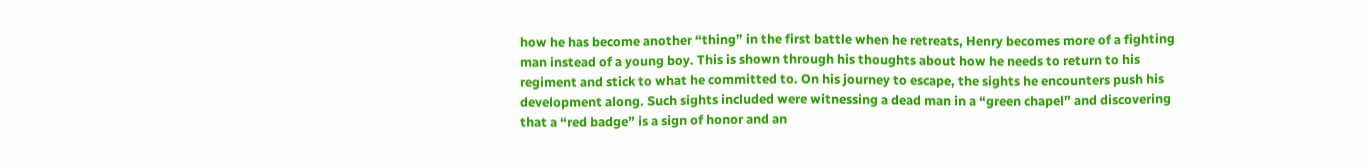how he has become another “thing” in the first battle when he retreats, Henry becomes more of a fighting man instead of a young boy. This is shown through his thoughts about how he needs to return to his regiment and stick to what he committed to. On his journey to escape, the sights he encounters push his development along. Such sights included were witnessing a dead man in a “green chapel” and discovering that a “red badge” is a sign of honor and an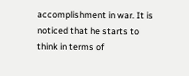accomplishment in war. It is noticed that he starts to think in terms of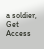a soldier,
Get Access